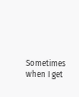Sometimes when I get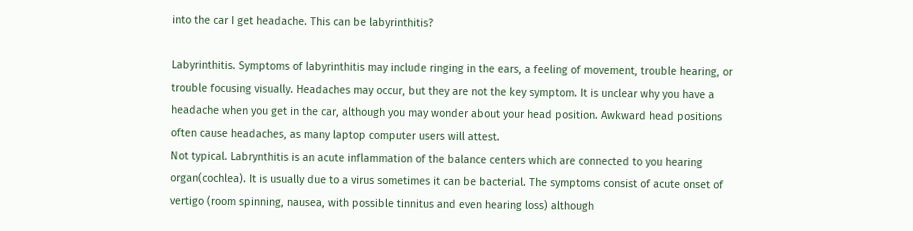into the car I get headache. This can be labyrinthitis?

Labyrinthitis. Symptoms of labyrinthitis may include ringing in the ears, a feeling of movement, trouble hearing, or trouble focusing visually. Headaches may occur, but they are not the key symptom. It is unclear why you have a headache when you get in the car, although you may wonder about your head position. Awkward head positions often cause headaches, as many laptop computer users will attest.
Not typical. Labrynthitis is an acute inflammation of the balance centers which are connected to you hearing organ(cochlea). It is usually due to a virus sometimes it can be bacterial. The symptoms consist of acute onset of vertigo (room spinning, nausea, with possible tinnitus and even hearing loss) although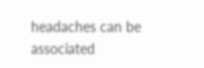headaches can be associated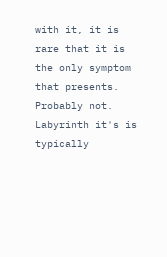with it, it is rare that it is the only symptom that presents.
Probably not. Labyrinth it's is typically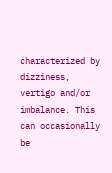characterized by dizziness, vertigo and/or imbalance. This can occasionally be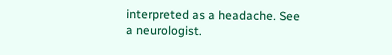interpreted as a headache. See a neurologist.